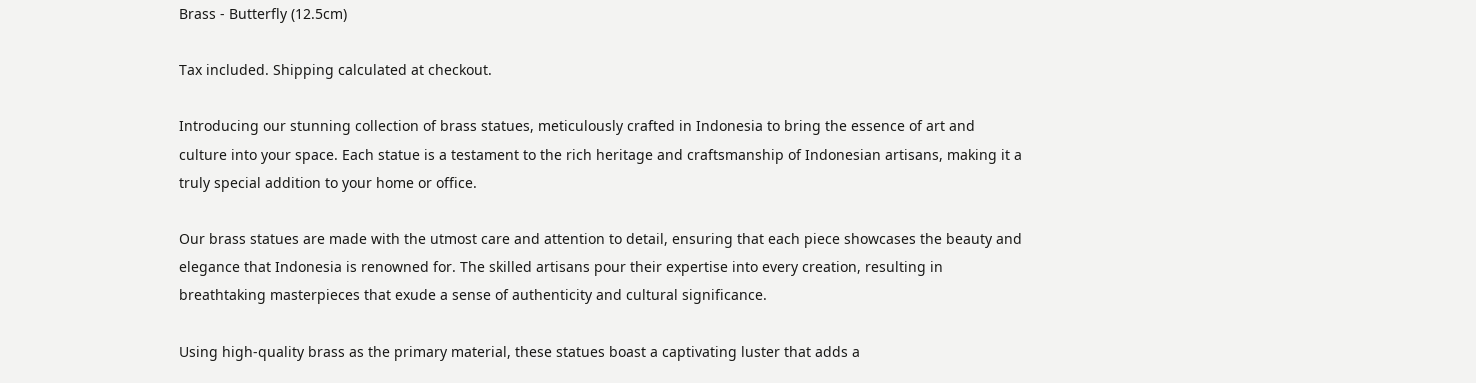Brass - Butterfly (12.5cm)

Tax included. Shipping calculated at checkout.

Introducing our stunning collection of brass statues, meticulously crafted in Indonesia to bring the essence of art and culture into your space. Each statue is a testament to the rich heritage and craftsmanship of Indonesian artisans, making it a truly special addition to your home or office.

Our brass statues are made with the utmost care and attention to detail, ensuring that each piece showcases the beauty and elegance that Indonesia is renowned for. The skilled artisans pour their expertise into every creation, resulting in breathtaking masterpieces that exude a sense of authenticity and cultural significance.

Using high-quality brass as the primary material, these statues boast a captivating luster that adds a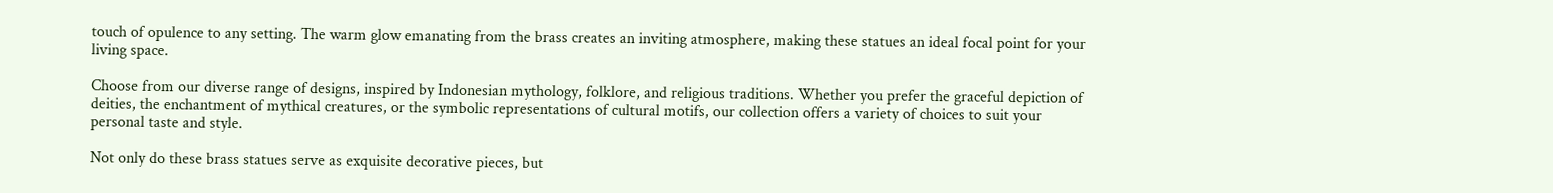touch of opulence to any setting. The warm glow emanating from the brass creates an inviting atmosphere, making these statues an ideal focal point for your living space.

Choose from our diverse range of designs, inspired by Indonesian mythology, folklore, and religious traditions. Whether you prefer the graceful depiction of deities, the enchantment of mythical creatures, or the symbolic representations of cultural motifs, our collection offers a variety of choices to suit your personal taste and style.

Not only do these brass statues serve as exquisite decorative pieces, but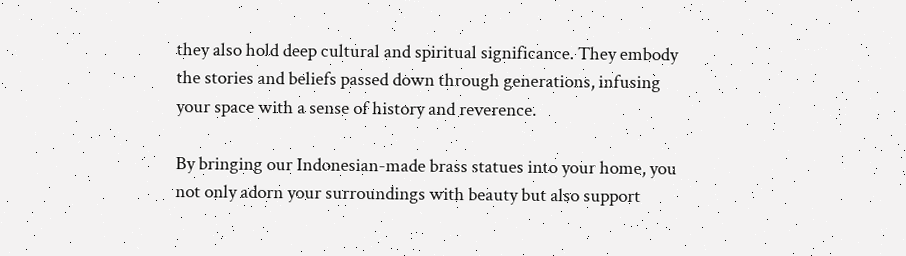they also hold deep cultural and spiritual significance. They embody the stories and beliefs passed down through generations, infusing your space with a sense of history and reverence.

By bringing our Indonesian-made brass statues into your home, you not only adorn your surroundings with beauty but also support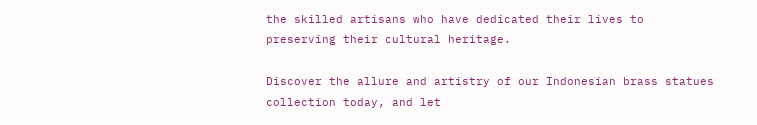the skilled artisans who have dedicated their lives to preserving their cultural heritage.

Discover the allure and artistry of our Indonesian brass statues collection today, and let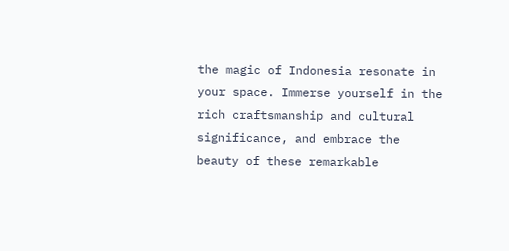the magic of Indonesia resonate in your space. Immerse yourself in the rich craftsmanship and cultural significance, and embrace the beauty of these remarkable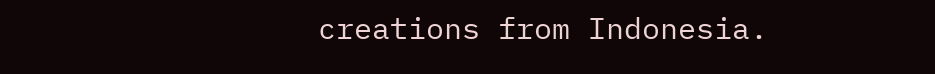creations from Indonesia.